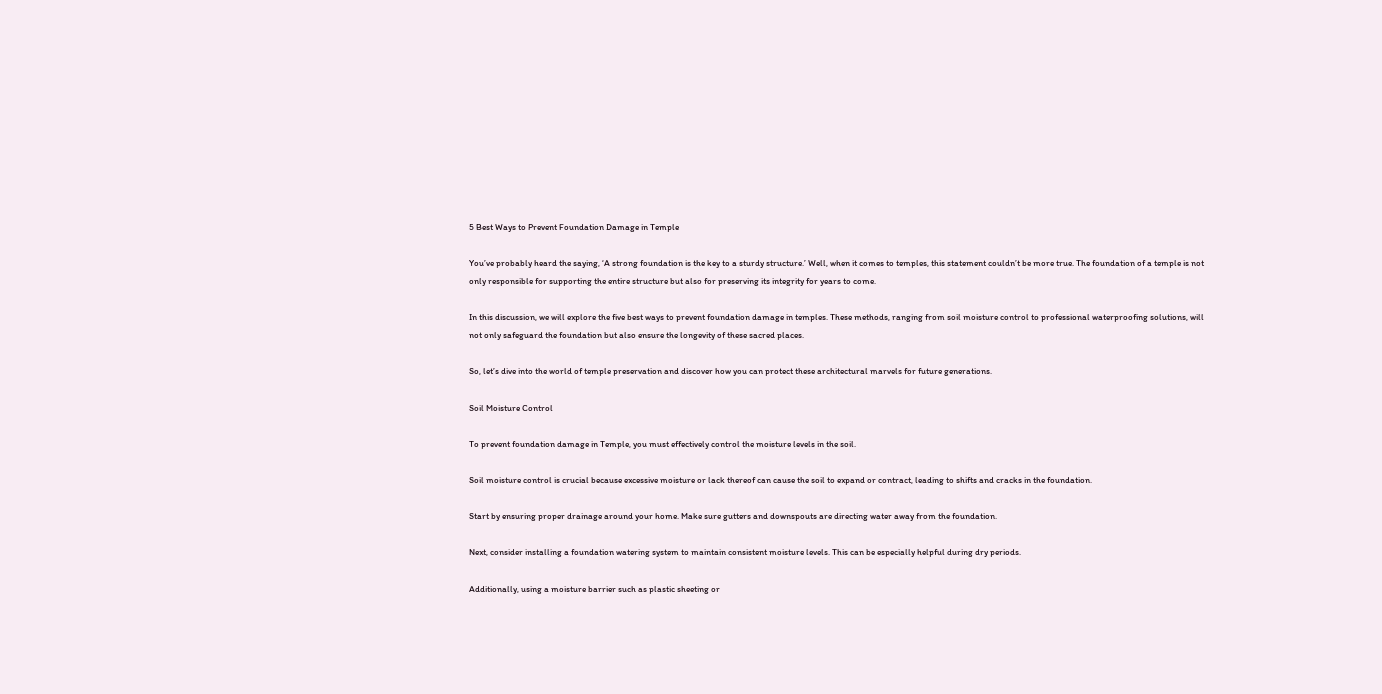5 Best Ways to Prevent Foundation Damage in Temple

You’ve probably heard the saying, ‘A strong foundation is the key to a sturdy structure.’ Well, when it comes to temples, this statement couldn’t be more true. The foundation of a temple is not only responsible for supporting the entire structure but also for preserving its integrity for years to come.

In this discussion, we will explore the five best ways to prevent foundation damage in temples. These methods, ranging from soil moisture control to professional waterproofing solutions, will not only safeguard the foundation but also ensure the longevity of these sacred places.

So, let’s dive into the world of temple preservation and discover how you can protect these architectural marvels for future generations.

Soil Moisture Control

To prevent foundation damage in Temple, you must effectively control the moisture levels in the soil.

Soil moisture control is crucial because excessive moisture or lack thereof can cause the soil to expand or contract, leading to shifts and cracks in the foundation.

Start by ensuring proper drainage around your home. Make sure gutters and downspouts are directing water away from the foundation.

Next, consider installing a foundation watering system to maintain consistent moisture levels. This can be especially helpful during dry periods.

Additionally, using a moisture barrier such as plastic sheeting or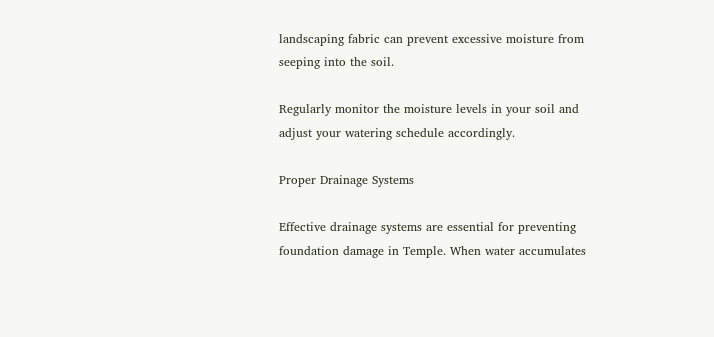landscaping fabric can prevent excessive moisture from seeping into the soil.

Regularly monitor the moisture levels in your soil and adjust your watering schedule accordingly.

Proper Drainage Systems

Effective drainage systems are essential for preventing foundation damage in Temple. When water accumulates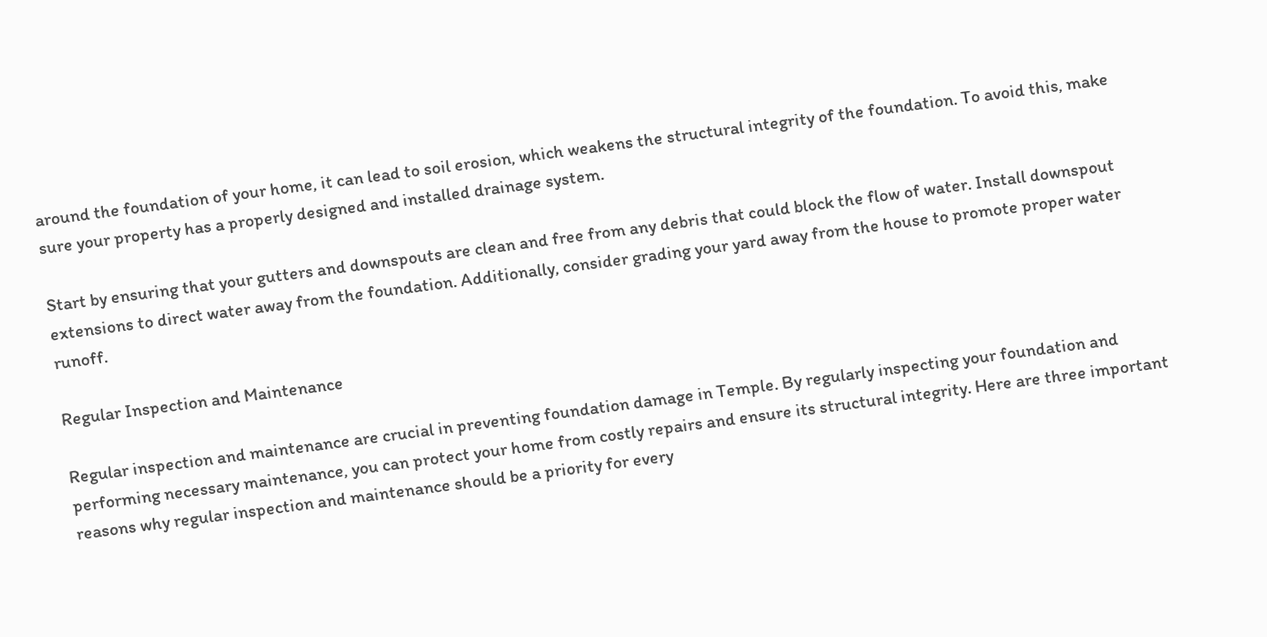around the foundation of your home, it can lead to soil erosion, which weakens the structural integrity of the foundation. To avoid this, make sure your property has a properly designed and installed drainage system.

Start by ensuring that your gutters and downspouts are clean and free from any debris that could block the flow of water. Install downspout extensions to direct water away from the foundation. Additionally, consider grading your yard away from the house to promote proper water runoff.

Regular Inspection and Maintenance

Regular inspection and maintenance are crucial in preventing foundation damage in Temple. By regularly inspecting your foundation and performing necessary maintenance, you can protect your home from costly repairs and ensure its structural integrity. Here are three important reasons why regular inspection and maintenance should be a priority for every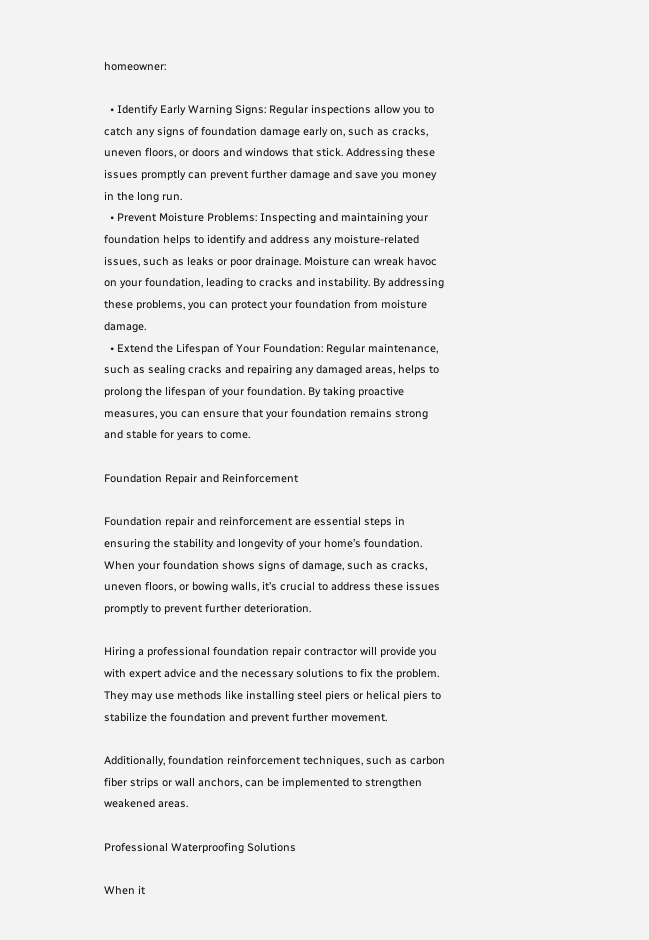homeowner:

  • Identify Early Warning Signs: Regular inspections allow you to catch any signs of foundation damage early on, such as cracks, uneven floors, or doors and windows that stick. Addressing these issues promptly can prevent further damage and save you money in the long run.
  • Prevent Moisture Problems: Inspecting and maintaining your foundation helps to identify and address any moisture-related issues, such as leaks or poor drainage. Moisture can wreak havoc on your foundation, leading to cracks and instability. By addressing these problems, you can protect your foundation from moisture damage.
  • Extend the Lifespan of Your Foundation: Regular maintenance, such as sealing cracks and repairing any damaged areas, helps to prolong the lifespan of your foundation. By taking proactive measures, you can ensure that your foundation remains strong and stable for years to come.

Foundation Repair and Reinforcement

Foundation repair and reinforcement are essential steps in ensuring the stability and longevity of your home’s foundation. When your foundation shows signs of damage, such as cracks, uneven floors, or bowing walls, it’s crucial to address these issues promptly to prevent further deterioration.

Hiring a professional foundation repair contractor will provide you with expert advice and the necessary solutions to fix the problem. They may use methods like installing steel piers or helical piers to stabilize the foundation and prevent further movement.

Additionally, foundation reinforcement techniques, such as carbon fiber strips or wall anchors, can be implemented to strengthen weakened areas.

Professional Waterproofing Solutions

When it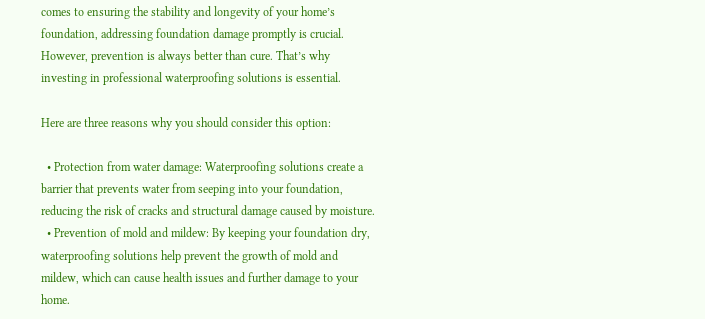comes to ensuring the stability and longevity of your home’s foundation, addressing foundation damage promptly is crucial. However, prevention is always better than cure. That’s why investing in professional waterproofing solutions is essential.

Here are three reasons why you should consider this option:

  • Protection from water damage: Waterproofing solutions create a barrier that prevents water from seeping into your foundation, reducing the risk of cracks and structural damage caused by moisture.
  • Prevention of mold and mildew: By keeping your foundation dry, waterproofing solutions help prevent the growth of mold and mildew, which can cause health issues and further damage to your home.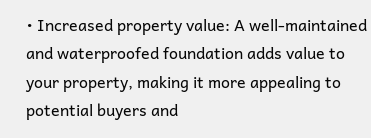• Increased property value: A well-maintained and waterproofed foundation adds value to your property, making it more appealing to potential buyers and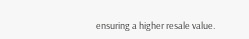ensuring a higher resale value.